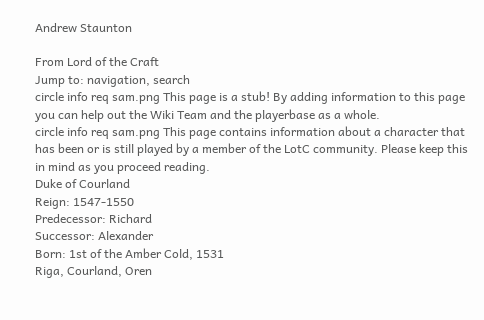Andrew Staunton

From Lord of the Craft
Jump to: navigation, search
circle info req sam.png This page is a stub! By adding information to this page you can help out the Wiki Team and the playerbase as a whole.
circle info req sam.png This page contains information about a character that has been or is still played by a member of the LotC community. Please keep this in mind as you proceed reading.
Duke of Courland
Reign: 1547-1550
Predecessor: Richard
Successor: Alexander
Born: 1st of the Amber Cold, 1531
Riga, Courland, Oren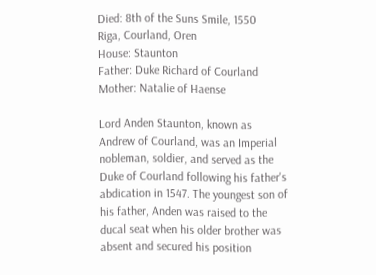Died: 8th of the Suns Smile, 1550
Riga, Courland, Oren
House: Staunton
Father: Duke Richard of Courland
Mother: Natalie of Haense

Lord Anden Staunton, known as Andrew of Courland, was an Imperial nobleman, soldier, and served as the Duke of Courland following his father's abdication in 1547. The youngest son of his father, Anden was raised to the ducal seat when his older brother was absent and secured his position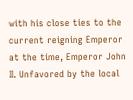with his close ties to the current reigning Emperor at the time, Emperor John II. Unfavored by the local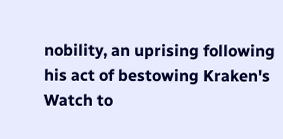nobility, an uprising following his act of bestowing Kraken's Watch to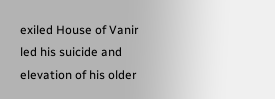exiled House of Vanir led his suicide and elevation of his older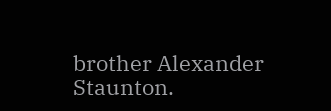brother Alexander Staunton.